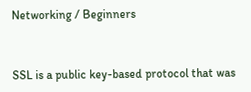Networking / Beginners


SSL is a public key-based protocol that was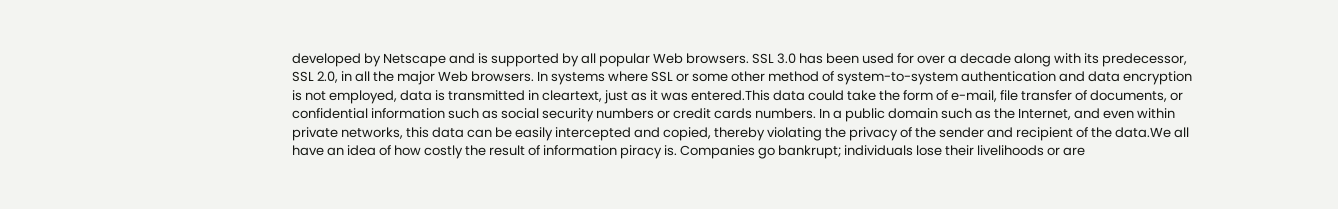developed by Netscape and is supported by all popular Web browsers. SSL 3.0 has been used for over a decade along with its predecessor, SSL 2.0, in all the major Web browsers. In systems where SSL or some other method of system-to-system authentication and data encryption is not employed, data is transmitted in cleartext, just as it was entered.This data could take the form of e-mail, file transfer of documents, or confidential information such as social security numbers or credit cards numbers. In a public domain such as the Internet, and even within private networks, this data can be easily intercepted and copied, thereby violating the privacy of the sender and recipient of the data.We all have an idea of how costly the result of information piracy is. Companies go bankrupt; individuals lose their livelihoods or are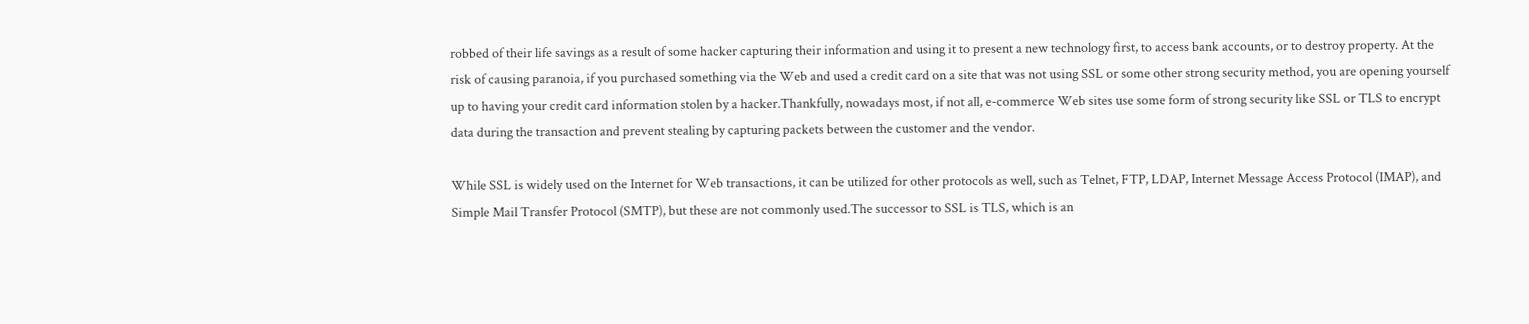robbed of their life savings as a result of some hacker capturing their information and using it to present a new technology first, to access bank accounts, or to destroy property. At the risk of causing paranoia, if you purchased something via the Web and used a credit card on a site that was not using SSL or some other strong security method, you are opening yourself up to having your credit card information stolen by a hacker.Thankfully, nowadays most, if not all, e-commerce Web sites use some form of strong security like SSL or TLS to encrypt data during the transaction and prevent stealing by capturing packets between the customer and the vendor.

While SSL is widely used on the Internet for Web transactions, it can be utilized for other protocols as well, such as Telnet, FTP, LDAP, Internet Message Access Protocol (IMAP), and Simple Mail Transfer Protocol (SMTP), but these are not commonly used.The successor to SSL is TLS, which is an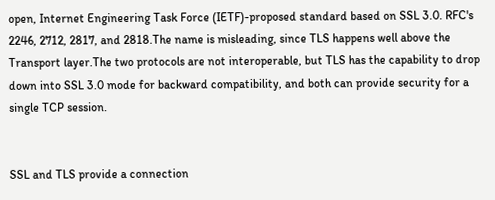open, Internet Engineering Task Force (IETF)-proposed standard based on SSL 3.0. RFC's 2246, 2712, 2817, and 2818.The name is misleading, since TLS happens well above the Transport layer.The two protocols are not interoperable, but TLS has the capability to drop down into SSL 3.0 mode for backward compatibility, and both can provide security for a single TCP session.


SSL and TLS provide a connection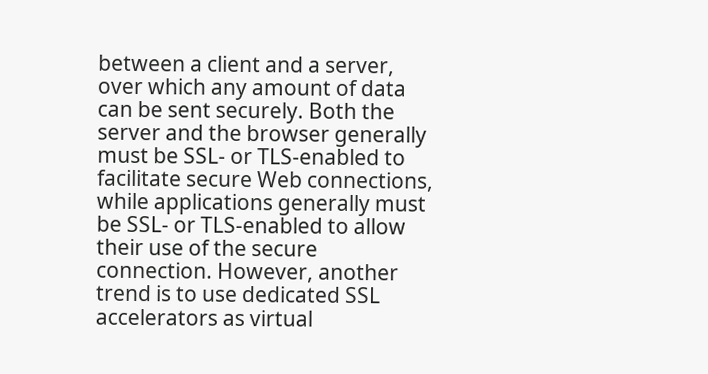between a client and a server, over which any amount of data can be sent securely. Both the server and the browser generally must be SSL- or TLS-enabled to facilitate secure Web connections, while applications generally must be SSL- or TLS-enabled to allow their use of the secure connection. However, another trend is to use dedicated SSL accelerators as virtual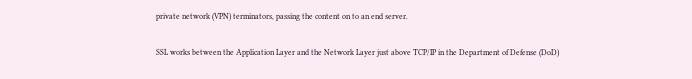private network (VPN) terminators, passing the content on to an end server.

SSL works between the Application Layer and the Network Layer just above TCP/IP in the Department of Defense (DoD)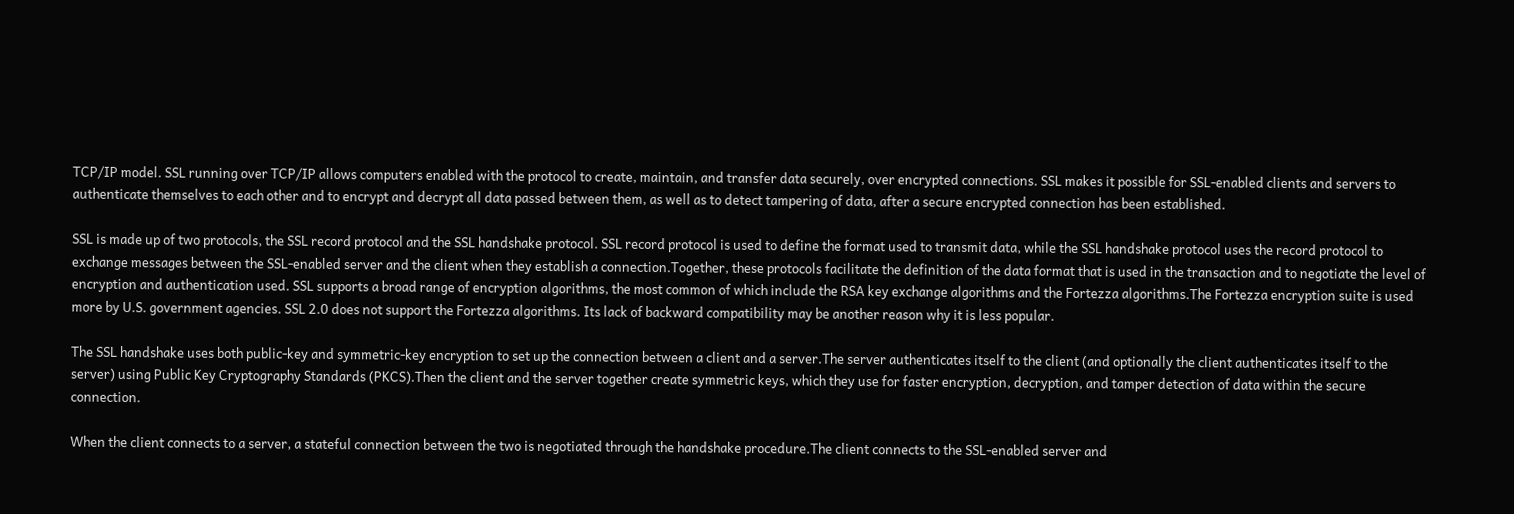TCP/IP model. SSL running over TCP/IP allows computers enabled with the protocol to create, maintain, and transfer data securely, over encrypted connections. SSL makes it possible for SSL-enabled clients and servers to authenticate themselves to each other and to encrypt and decrypt all data passed between them, as well as to detect tampering of data, after a secure encrypted connection has been established.

SSL is made up of two protocols, the SSL record protocol and the SSL handshake protocol. SSL record protocol is used to define the format used to transmit data, while the SSL handshake protocol uses the record protocol to exchange messages between the SSL-enabled server and the client when they establish a connection.Together, these protocols facilitate the definition of the data format that is used in the transaction and to negotiate the level of encryption and authentication used. SSL supports a broad range of encryption algorithms, the most common of which include the RSA key exchange algorithms and the Fortezza algorithms.The Fortezza encryption suite is used more by U.S. government agencies. SSL 2.0 does not support the Fortezza algorithms. Its lack of backward compatibility may be another reason why it is less popular.

The SSL handshake uses both public-key and symmetric-key encryption to set up the connection between a client and a server.The server authenticates itself to the client (and optionally the client authenticates itself to the server) using Public Key Cryptography Standards (PKCS).Then the client and the server together create symmetric keys, which they use for faster encryption, decryption, and tamper detection of data within the secure connection.

When the client connects to a server, a stateful connection between the two is negotiated through the handshake procedure.The client connects to the SSL-enabled server and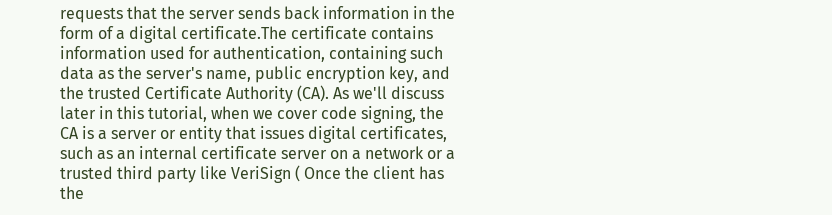requests that the server sends back information in the form of a digital certificate.The certificate contains information used for authentication, containing such data as the server's name, public encryption key, and the trusted Certificate Authority (CA). As we'll discuss later in this tutorial, when we cover code signing, the CA is a server or entity that issues digital certificates, such as an internal certificate server on a network or a trusted third party like VeriSign ( Once the client has the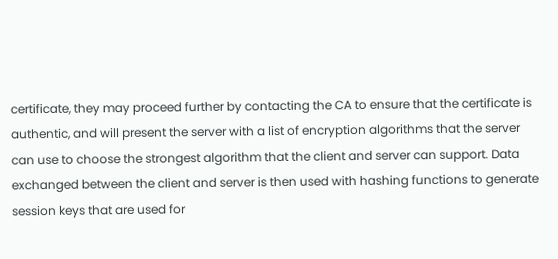certificate, they may proceed further by contacting the CA to ensure that the certificate is authentic, and will present the server with a list of encryption algorithms that the server can use to choose the strongest algorithm that the client and server can support. Data exchanged between the client and server is then used with hashing functions to generate session keys that are used for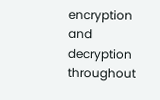encryption and decryption throughout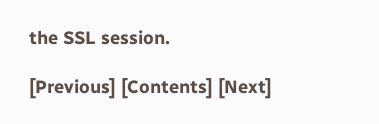the SSL session.

[Previous] [Contents] [Next]